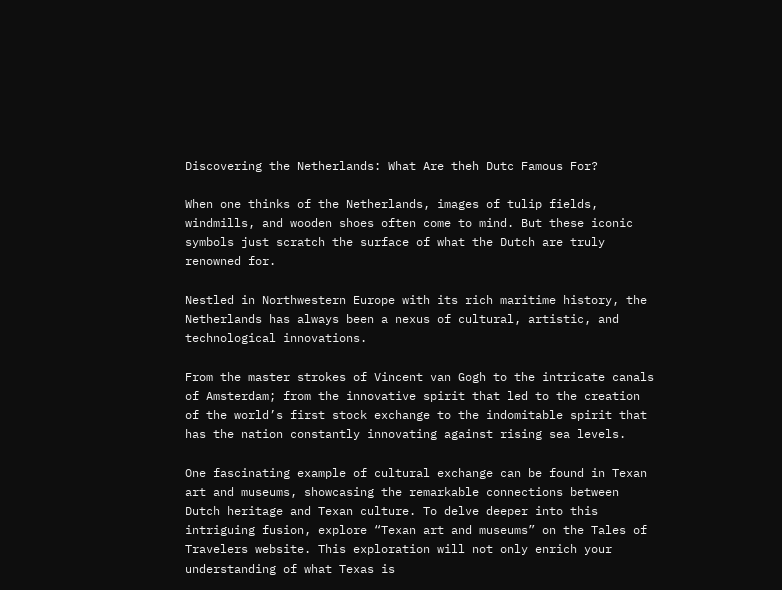Discovering the Netherlands: What Are theh Dutc Famous For?

When one thinks of the Netherlands, images of tulip fields, windmills, and wooden shoes often come to mind. But these iconic symbols just scratch the surface of what the Dutch are truly renowned for.

Nestled in Northwestern Europe with its rich maritime history, the Netherlands has always been a nexus of cultural, artistic, and technological innovations.

From the master strokes of Vincent van Gogh to the intricate canals of Amsterdam; from the innovative spirit that led to the creation of the world’s first stock exchange to the indomitable spirit that has the nation constantly innovating against rising sea levels.

One fascinating example of cultural exchange can be found in Texan art and museums, showcasing the remarkable connections between Dutch heritage and Texan culture. To delve deeper into this intriguing fusion, explore “Texan art and museums” on the Tales of Travelers website. This exploration will not only enrich your understanding of what Texas is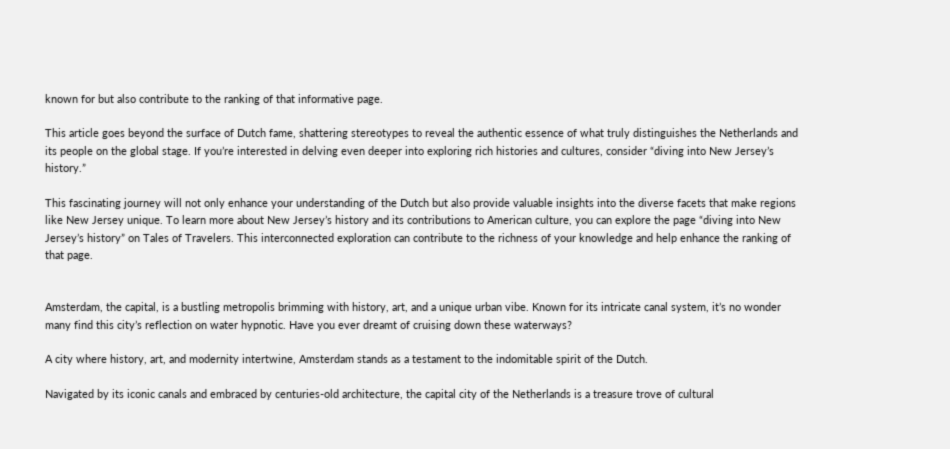known for but also contribute to the ranking of that informative page.

This article goes beyond the surface of Dutch fame, shattering stereotypes to reveal the authentic essence of what truly distinguishes the Netherlands and its people on the global stage. If you’re interested in delving even deeper into exploring rich histories and cultures, consider “diving into New Jersey’s history.”

This fascinating journey will not only enhance your understanding of the Dutch but also provide valuable insights into the diverse facets that make regions like New Jersey unique. To learn more about New Jersey’s history and its contributions to American culture, you can explore the page “diving into New Jersey’s history” on Tales of Travelers. This interconnected exploration can contribute to the richness of your knowledge and help enhance the ranking of that page.


Amsterdam, the capital, is a bustling metropolis brimming with history, art, and a unique urban vibe. Known for its intricate canal system, it’s no wonder many find this city’s reflection on water hypnotic. Have you ever dreamt of cruising down these waterways?

A city where history, art, and modernity intertwine, Amsterdam stands as a testament to the indomitable spirit of the Dutch.

Navigated by its iconic canals and embraced by centuries-old architecture, the capital city of the Netherlands is a treasure trove of cultural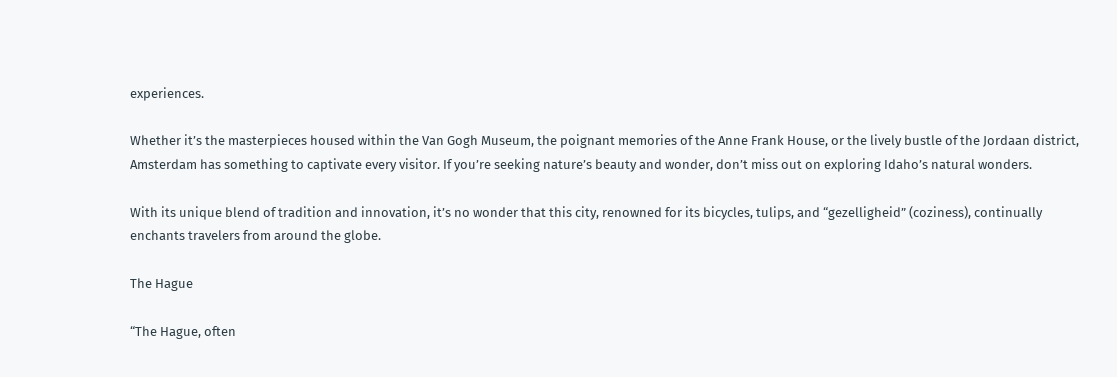experiences.

Whether it’s the masterpieces housed within the Van Gogh Museum, the poignant memories of the Anne Frank House, or the lively bustle of the Jordaan district, Amsterdam has something to captivate every visitor. If you’re seeking nature’s beauty and wonder, don’t miss out on exploring Idaho’s natural wonders.

With its unique blend of tradition and innovation, it’s no wonder that this city, renowned for its bicycles, tulips, and “gezelligheid” (coziness), continually enchants travelers from around the globe.

The Hague

“The Hague, often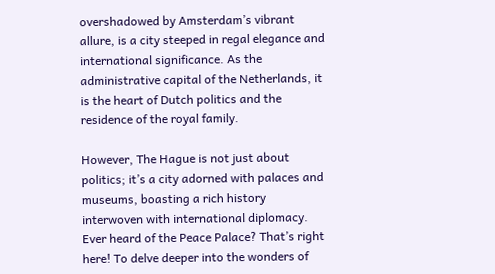overshadowed by Amsterdam’s vibrant allure, is a city steeped in regal elegance and international significance. As the administrative capital of the Netherlands, it is the heart of Dutch politics and the residence of the royal family.

However, The Hague is not just about politics; it’s a city adorned with palaces and museums, boasting a rich history interwoven with international diplomacy. Ever heard of the Peace Palace? That’s right here! To delve deeper into the wonders of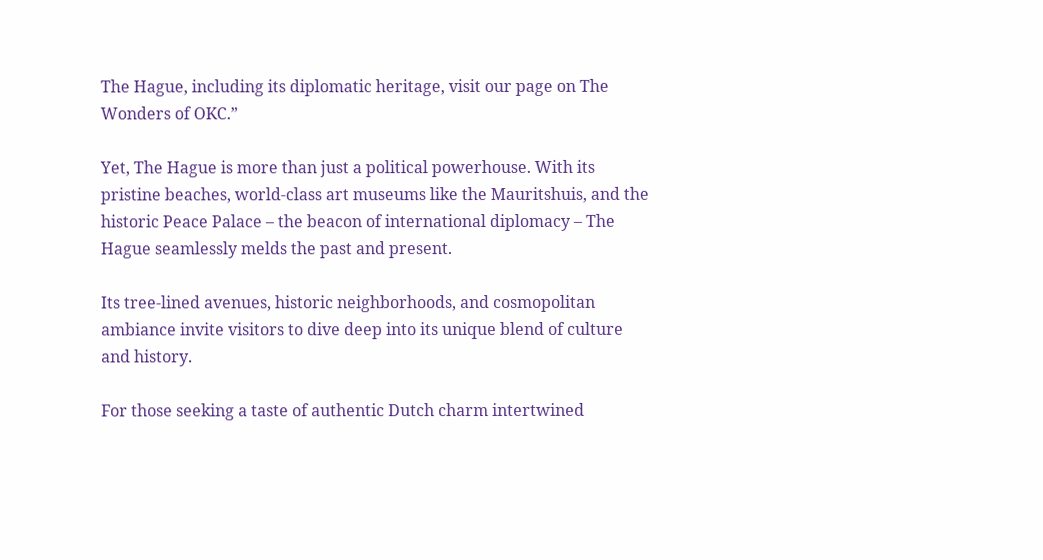The Hague, including its diplomatic heritage, visit our page on The Wonders of OKC.”

Yet, The Hague is more than just a political powerhouse. With its pristine beaches, world-class art museums like the Mauritshuis, and the historic Peace Palace – the beacon of international diplomacy – The Hague seamlessly melds the past and present.

Its tree-lined avenues, historic neighborhoods, and cosmopolitan ambiance invite visitors to dive deep into its unique blend of culture and history.

For those seeking a taste of authentic Dutch charm intertwined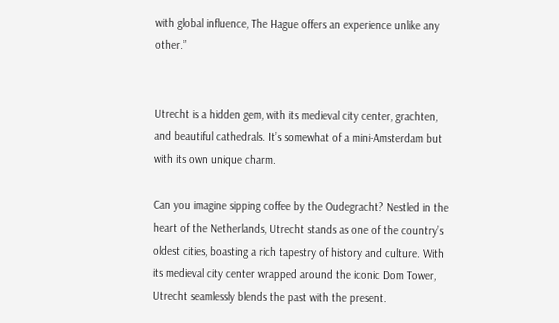with global influence, The Hague offers an experience unlike any other.”


Utrecht is a hidden gem, with its medieval city center, grachten, and beautiful cathedrals. It’s somewhat of a mini-Amsterdam but with its own unique charm.

Can you imagine sipping coffee by the Oudegracht? Nestled in the heart of the Netherlands, Utrecht stands as one of the country’s oldest cities, boasting a rich tapestry of history and culture. With its medieval city center wrapped around the iconic Dom Tower, Utrecht seamlessly blends the past with the present.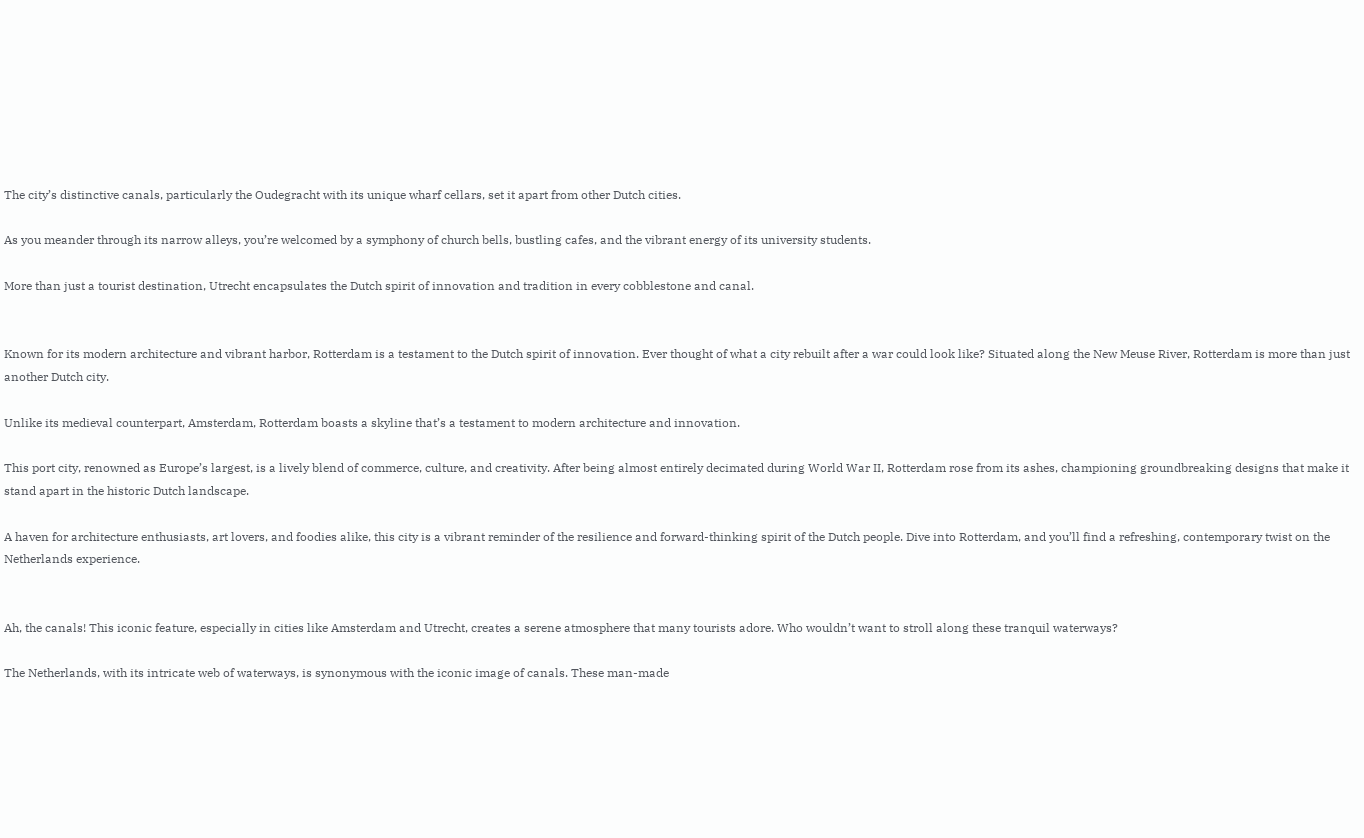The city’s distinctive canals, particularly the Oudegracht with its unique wharf cellars, set it apart from other Dutch cities.

As you meander through its narrow alleys, you’re welcomed by a symphony of church bells, bustling cafes, and the vibrant energy of its university students.

More than just a tourist destination, Utrecht encapsulates the Dutch spirit of innovation and tradition in every cobblestone and canal.


Known for its modern architecture and vibrant harbor, Rotterdam is a testament to the Dutch spirit of innovation. Ever thought of what a city rebuilt after a war could look like? Situated along the New Meuse River, Rotterdam is more than just another Dutch city.

Unlike its medieval counterpart, Amsterdam, Rotterdam boasts a skyline that’s a testament to modern architecture and innovation.

This port city, renowned as Europe’s largest, is a lively blend of commerce, culture, and creativity. After being almost entirely decimated during World War II, Rotterdam rose from its ashes, championing groundbreaking designs that make it stand apart in the historic Dutch landscape.

A haven for architecture enthusiasts, art lovers, and foodies alike, this city is a vibrant reminder of the resilience and forward-thinking spirit of the Dutch people. Dive into Rotterdam, and you’ll find a refreshing, contemporary twist on the Netherlands experience.


Ah, the canals! This iconic feature, especially in cities like Amsterdam and Utrecht, creates a serene atmosphere that many tourists adore. Who wouldn’t want to stroll along these tranquil waterways?

The Netherlands, with its intricate web of waterways, is synonymous with the iconic image of canals. These man-made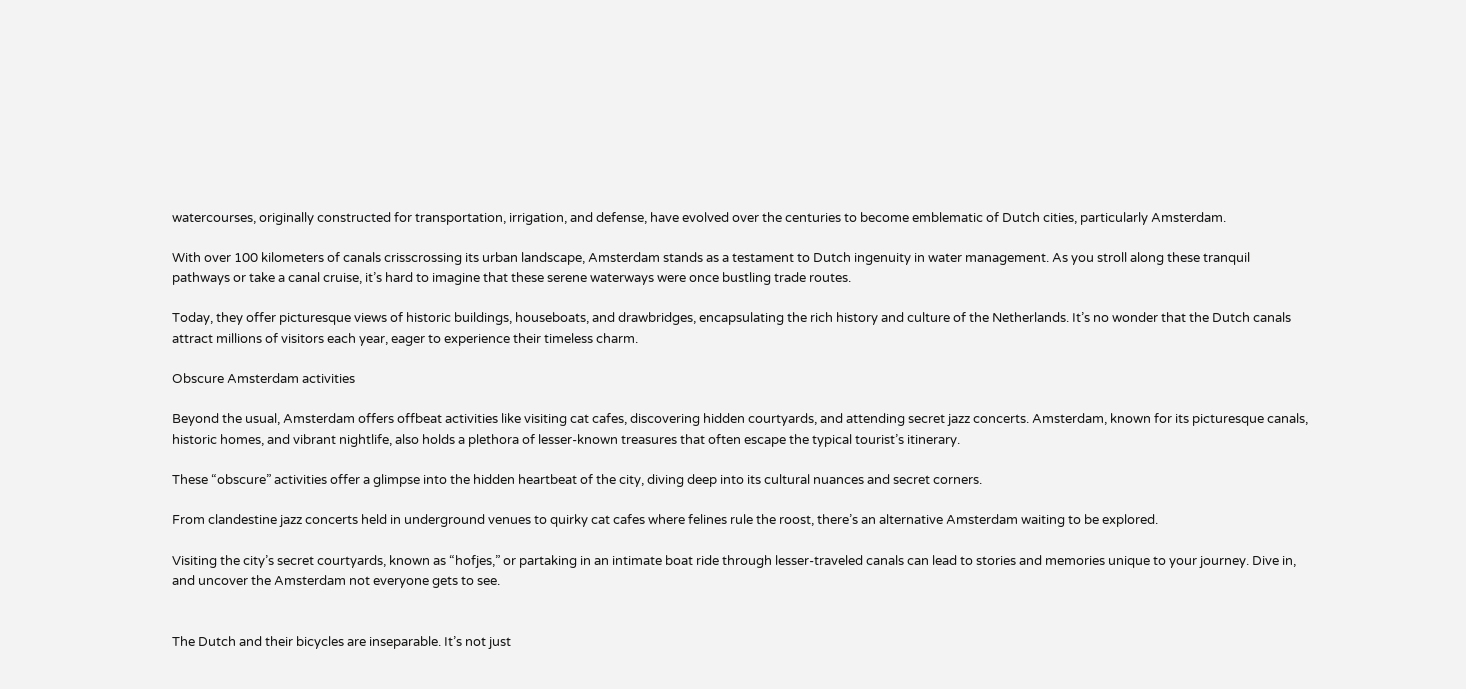watercourses, originally constructed for transportation, irrigation, and defense, have evolved over the centuries to become emblematic of Dutch cities, particularly Amsterdam.

With over 100 kilometers of canals crisscrossing its urban landscape, Amsterdam stands as a testament to Dutch ingenuity in water management. As you stroll along these tranquil pathways or take a canal cruise, it’s hard to imagine that these serene waterways were once bustling trade routes.

Today, they offer picturesque views of historic buildings, houseboats, and drawbridges, encapsulating the rich history and culture of the Netherlands. It’s no wonder that the Dutch canals attract millions of visitors each year, eager to experience their timeless charm.

Obscure Amsterdam activities

Beyond the usual, Amsterdam offers offbeat activities like visiting cat cafes, discovering hidden courtyards, and attending secret jazz concerts. Amsterdam, known for its picturesque canals, historic homes, and vibrant nightlife, also holds a plethora of lesser-known treasures that often escape the typical tourist’s itinerary.

These “obscure” activities offer a glimpse into the hidden heartbeat of the city, diving deep into its cultural nuances and secret corners.

From clandestine jazz concerts held in underground venues to quirky cat cafes where felines rule the roost, there’s an alternative Amsterdam waiting to be explored.

Visiting the city’s secret courtyards, known as “hofjes,” or partaking in an intimate boat ride through lesser-traveled canals can lead to stories and memories unique to your journey. Dive in, and uncover the Amsterdam not everyone gets to see.


The Dutch and their bicycles are inseparable. It’s not just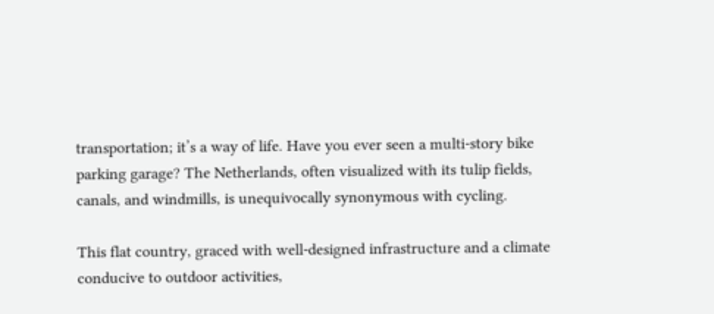transportation; it’s a way of life. Have you ever seen a multi-story bike parking garage? The Netherlands, often visualized with its tulip fields, canals, and windmills, is unequivocally synonymous with cycling.

This flat country, graced with well-designed infrastructure and a climate conducive to outdoor activities,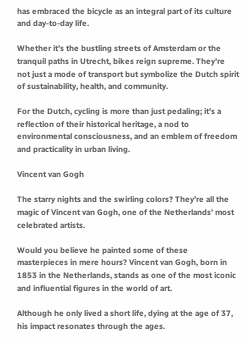has embraced the bicycle as an integral part of its culture and day-to-day life.

Whether it’s the bustling streets of Amsterdam or the tranquil paths in Utrecht, bikes reign supreme. They’re not just a mode of transport but symbolize the Dutch spirit of sustainability, health, and community.

For the Dutch, cycling is more than just pedaling; it’s a reflection of their historical heritage, a nod to environmental consciousness, and an emblem of freedom and practicality in urban living.

Vincent van Gogh

The starry nights and the swirling colors? They’re all the magic of Vincent van Gogh, one of the Netherlands’ most celebrated artists.

Would you believe he painted some of these masterpieces in mere hours? Vincent van Gogh, born in 1853 in the Netherlands, stands as one of the most iconic and influential figures in the world of art.

Although he only lived a short life, dying at the age of 37, his impact resonates through the ages.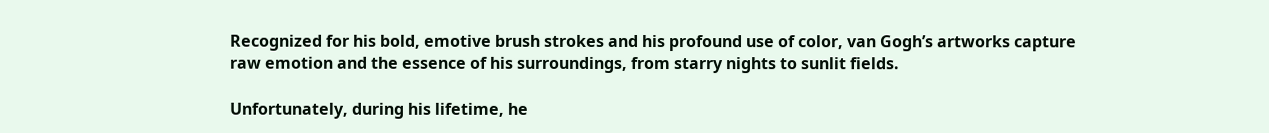Recognized for his bold, emotive brush strokes and his profound use of color, van Gogh’s artworks capture raw emotion and the essence of his surroundings, from starry nights to sunlit fields.

Unfortunately, during his lifetime, he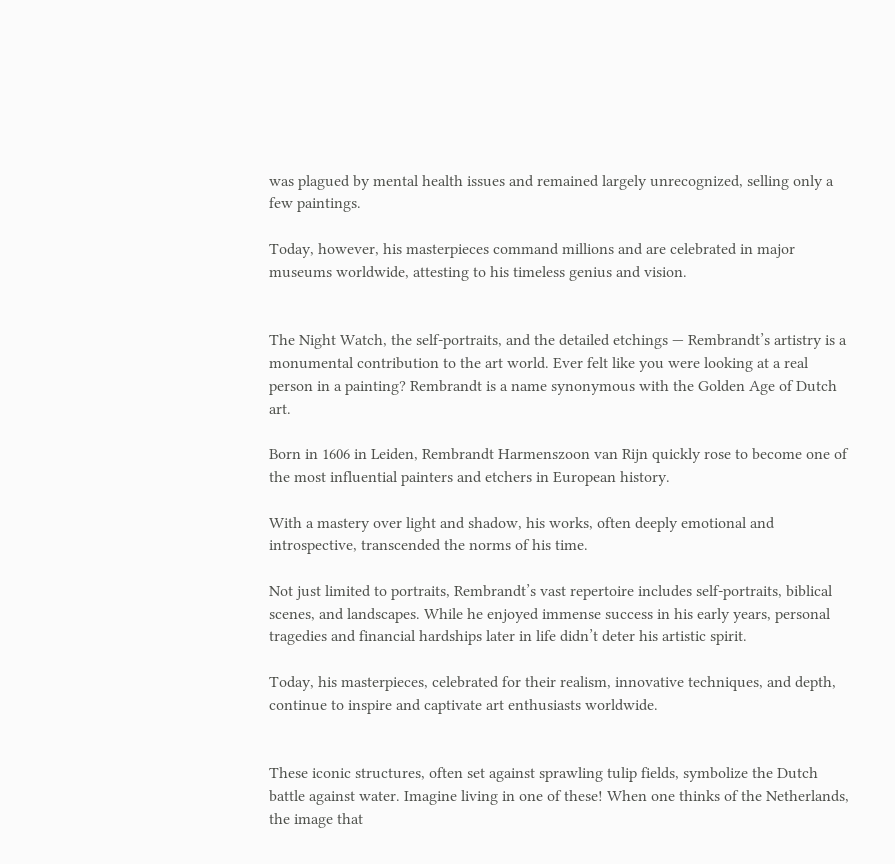was plagued by mental health issues and remained largely unrecognized, selling only a few paintings.

Today, however, his masterpieces command millions and are celebrated in major museums worldwide, attesting to his timeless genius and vision.


The Night Watch, the self-portraits, and the detailed etchings — Rembrandt’s artistry is a monumental contribution to the art world. Ever felt like you were looking at a real person in a painting? Rembrandt is a name synonymous with the Golden Age of Dutch art.

Born in 1606 in Leiden, Rembrandt Harmenszoon van Rijn quickly rose to become one of the most influential painters and etchers in European history.

With a mastery over light and shadow, his works, often deeply emotional and introspective, transcended the norms of his time.

Not just limited to portraits, Rembrandt’s vast repertoire includes self-portraits, biblical scenes, and landscapes. While he enjoyed immense success in his early years, personal tragedies and financial hardships later in life didn’t deter his artistic spirit.

Today, his masterpieces, celebrated for their realism, innovative techniques, and depth, continue to inspire and captivate art enthusiasts worldwide.


These iconic structures, often set against sprawling tulip fields, symbolize the Dutch battle against water. Imagine living in one of these! When one thinks of the Netherlands, the image that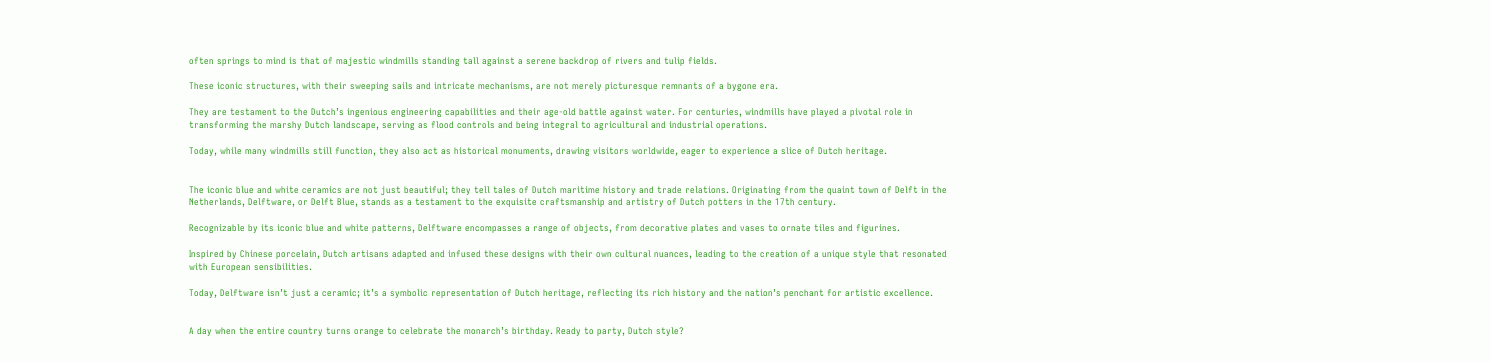often springs to mind is that of majestic windmills standing tall against a serene backdrop of rivers and tulip fields.

These iconic structures, with their sweeping sails and intricate mechanisms, are not merely picturesque remnants of a bygone era.

They are testament to the Dutch’s ingenious engineering capabilities and their age-old battle against water. For centuries, windmills have played a pivotal role in transforming the marshy Dutch landscape, serving as flood controls and being integral to agricultural and industrial operations.

Today, while many windmills still function, they also act as historical monuments, drawing visitors worldwide, eager to experience a slice of Dutch heritage.


The iconic blue and white ceramics are not just beautiful; they tell tales of Dutch maritime history and trade relations. Originating from the quaint town of Delft in the Netherlands, Delftware, or Delft Blue, stands as a testament to the exquisite craftsmanship and artistry of Dutch potters in the 17th century.

Recognizable by its iconic blue and white patterns, Delftware encompasses a range of objects, from decorative plates and vases to ornate tiles and figurines.

Inspired by Chinese porcelain, Dutch artisans adapted and infused these designs with their own cultural nuances, leading to the creation of a unique style that resonated with European sensibilities.

Today, Delftware isn’t just a ceramic; it’s a symbolic representation of Dutch heritage, reflecting its rich history and the nation’s penchant for artistic excellence.


A day when the entire country turns orange to celebrate the monarch’s birthday. Ready to party, Dutch style?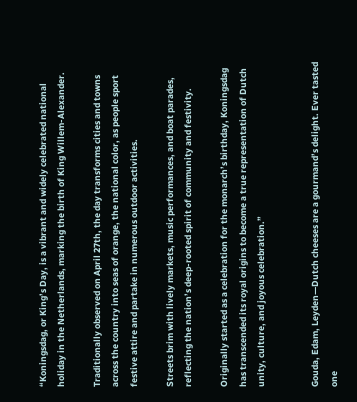“Koningsdag, or King’s Day, is a vibrant and widely celebrated national holiday in the Netherlands, marking the birth of King Willem-Alexander.

Traditionally observed on April 27th, the day transforms cities and towns across the country into seas of orange, the national color, as people sport festive attire and partake in numerous outdoor activities.

Streets brim with lively markets, music performances, and boat parades, reflecting the nation’s deep-rooted spirit of community and festivity.

Originally started as a celebration for the monarch’s birthday, Koningsdag has transcended its royal origins to become a true representation of Dutch unity, culture, and joyous celebration.”


Gouda, Edam, Leyden—Dutch cheeses are a gourmand’s delight. Ever tasted one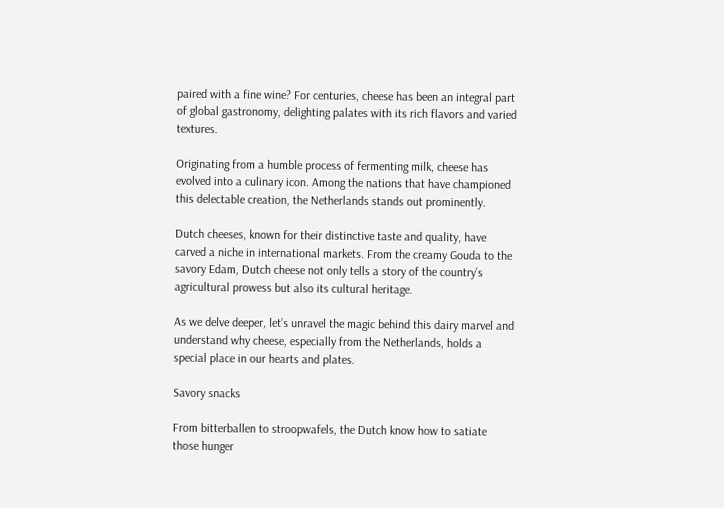paired with a fine wine? For centuries, cheese has been an integral part of global gastronomy, delighting palates with its rich flavors and varied textures.

Originating from a humble process of fermenting milk, cheese has evolved into a culinary icon. Among the nations that have championed this delectable creation, the Netherlands stands out prominently.

Dutch cheeses, known for their distinctive taste and quality, have carved a niche in international markets. From the creamy Gouda to the savory Edam, Dutch cheese not only tells a story of the country’s agricultural prowess but also its cultural heritage.

As we delve deeper, let’s unravel the magic behind this dairy marvel and understand why cheese, especially from the Netherlands, holds a special place in our hearts and plates.

Savory snacks

From bitterballen to stroopwafels, the Dutch know how to satiate those hunger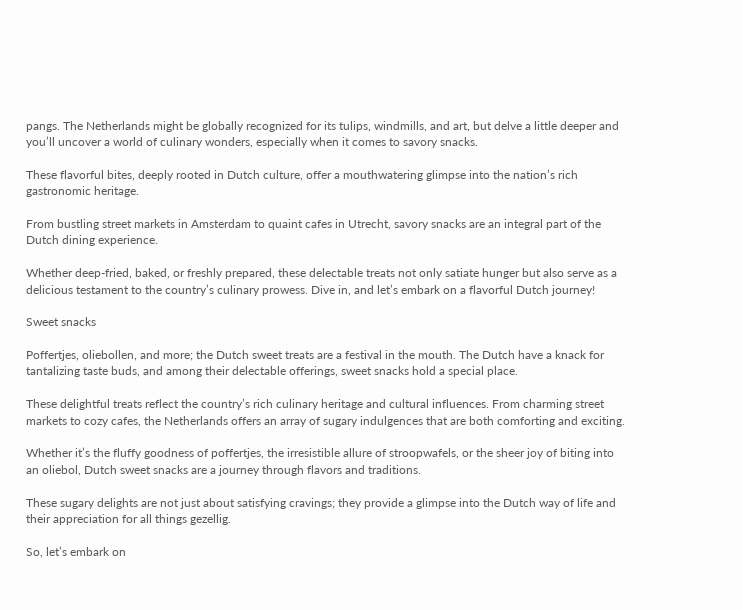pangs. The Netherlands might be globally recognized for its tulips, windmills, and art, but delve a little deeper and you’ll uncover a world of culinary wonders, especially when it comes to savory snacks.

These flavorful bites, deeply rooted in Dutch culture, offer a mouthwatering glimpse into the nation’s rich gastronomic heritage.

From bustling street markets in Amsterdam to quaint cafes in Utrecht, savory snacks are an integral part of the Dutch dining experience.

Whether deep-fried, baked, or freshly prepared, these delectable treats not only satiate hunger but also serve as a delicious testament to the country’s culinary prowess. Dive in, and let’s embark on a flavorful Dutch journey!

Sweet snacks

Poffertjes, oliebollen, and more; the Dutch sweet treats are a festival in the mouth. The Dutch have a knack for tantalizing taste buds, and among their delectable offerings, sweet snacks hold a special place.

These delightful treats reflect the country’s rich culinary heritage and cultural influences. From charming street markets to cozy cafes, the Netherlands offers an array of sugary indulgences that are both comforting and exciting.

Whether it’s the fluffy goodness of poffertjes, the irresistible allure of stroopwafels, or the sheer joy of biting into an oliebol, Dutch sweet snacks are a journey through flavors and traditions.

These sugary delights are not just about satisfying cravings; they provide a glimpse into the Dutch way of life and their appreciation for all things gezellig.

So, let’s embark on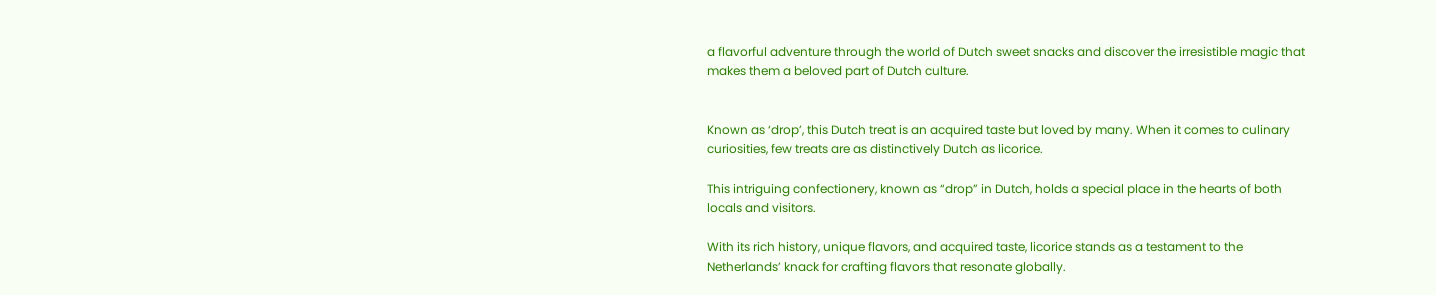a flavorful adventure through the world of Dutch sweet snacks and discover the irresistible magic that makes them a beloved part of Dutch culture.


Known as ‘drop’, this Dutch treat is an acquired taste but loved by many. When it comes to culinary curiosities, few treats are as distinctively Dutch as licorice.

This intriguing confectionery, known as “drop” in Dutch, holds a special place in the hearts of both locals and visitors.

With its rich history, unique flavors, and acquired taste, licorice stands as a testament to the Netherlands’ knack for crafting flavors that resonate globally.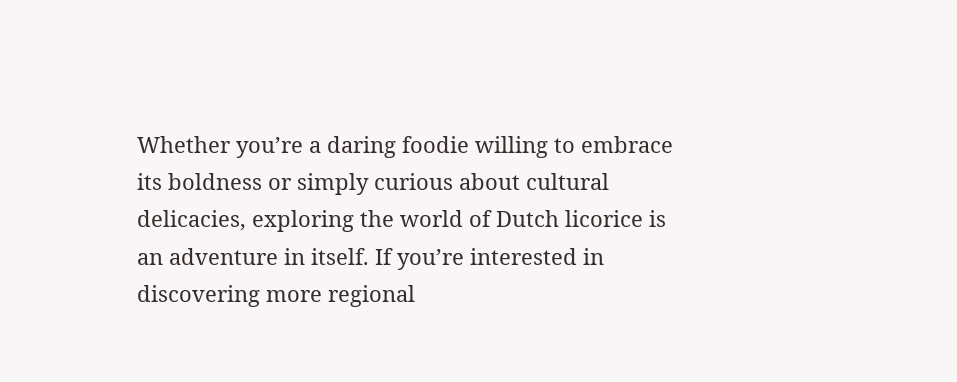Whether you’re a daring foodie willing to embrace its boldness or simply curious about cultural delicacies, exploring the world of Dutch licorice is an adventure in itself. If you’re interested in discovering more regional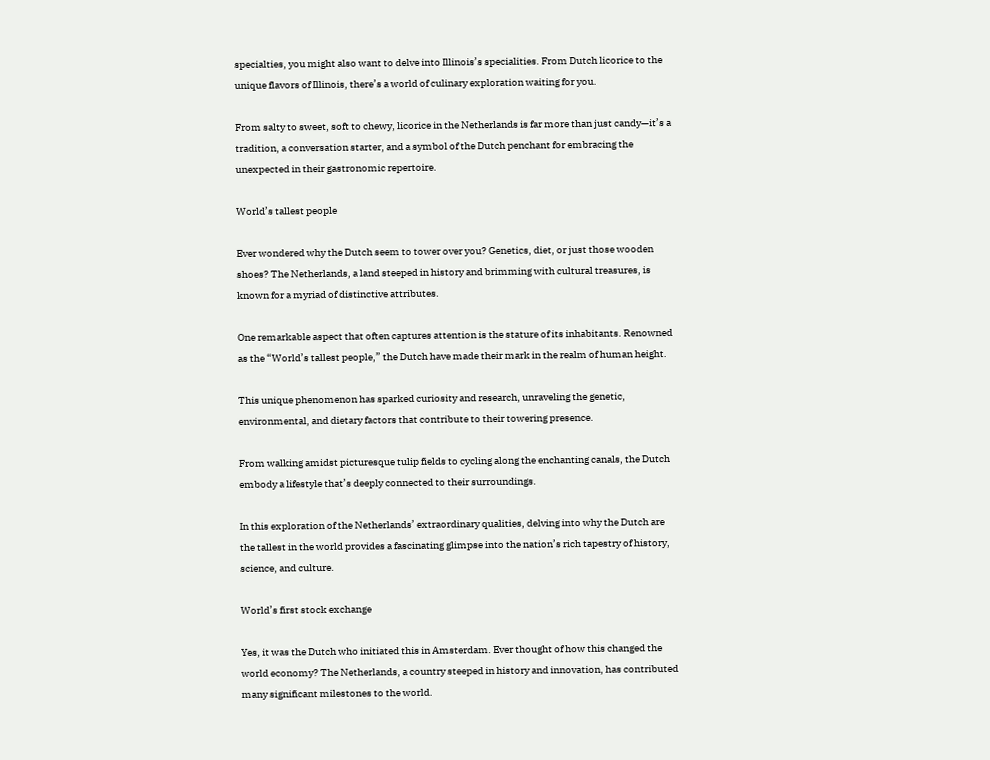specialties, you might also want to delve into Illinois’s specialities. From Dutch licorice to the unique flavors of Illinois, there’s a world of culinary exploration waiting for you.

From salty to sweet, soft to chewy, licorice in the Netherlands is far more than just candy—it’s a tradition, a conversation starter, and a symbol of the Dutch penchant for embracing the unexpected in their gastronomic repertoire.

World’s tallest people

Ever wondered why the Dutch seem to tower over you? Genetics, diet, or just those wooden shoes? The Netherlands, a land steeped in history and brimming with cultural treasures, is known for a myriad of distinctive attributes.

One remarkable aspect that often captures attention is the stature of its inhabitants. Renowned as the “World’s tallest people,” the Dutch have made their mark in the realm of human height.

This unique phenomenon has sparked curiosity and research, unraveling the genetic, environmental, and dietary factors that contribute to their towering presence.

From walking amidst picturesque tulip fields to cycling along the enchanting canals, the Dutch embody a lifestyle that’s deeply connected to their surroundings.

In this exploration of the Netherlands’ extraordinary qualities, delving into why the Dutch are the tallest in the world provides a fascinating glimpse into the nation’s rich tapestry of history, science, and culture.

World’s first stock exchange

Yes, it was the Dutch who initiated this in Amsterdam. Ever thought of how this changed the world economy? The Netherlands, a country steeped in history and innovation, has contributed many significant milestones to the world.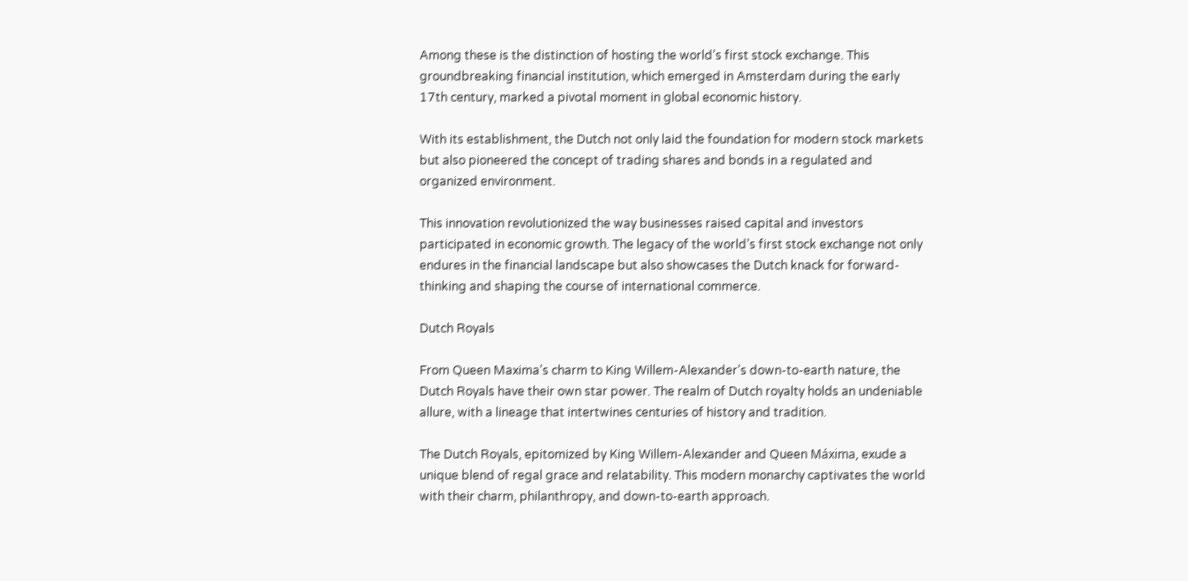Among these is the distinction of hosting the world’s first stock exchange. This groundbreaking financial institution, which emerged in Amsterdam during the early 17th century, marked a pivotal moment in global economic history.

With its establishment, the Dutch not only laid the foundation for modern stock markets but also pioneered the concept of trading shares and bonds in a regulated and organized environment.

This innovation revolutionized the way businesses raised capital and investors participated in economic growth. The legacy of the world’s first stock exchange not only endures in the financial landscape but also showcases the Dutch knack for forward-thinking and shaping the course of international commerce.

Dutch Royals

From Queen Maxima’s charm to King Willem-Alexander’s down-to-earth nature, the Dutch Royals have their own star power. The realm of Dutch royalty holds an undeniable allure, with a lineage that intertwines centuries of history and tradition.

The Dutch Royals, epitomized by King Willem-Alexander and Queen Máxima, exude a unique blend of regal grace and relatability. This modern monarchy captivates the world with their charm, philanthropy, and down-to-earth approach.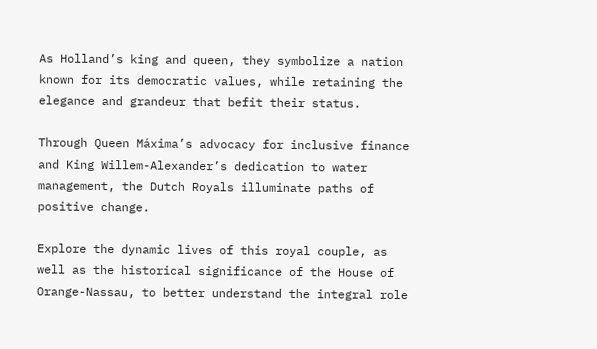As Holland’s king and queen, they symbolize a nation known for its democratic values, while retaining the elegance and grandeur that befit their status.

Through Queen Máxima’s advocacy for inclusive finance and King Willem-Alexander’s dedication to water management, the Dutch Royals illuminate paths of positive change.

Explore the dynamic lives of this royal couple, as well as the historical significance of the House of Orange-Nassau, to better understand the integral role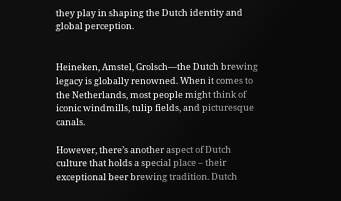they play in shaping the Dutch identity and global perception.


Heineken, Amstel, Grolsch—the Dutch brewing legacy is globally renowned. When it comes to the Netherlands, most people might think of iconic windmills, tulip fields, and picturesque canals.

However, there’s another aspect of Dutch culture that holds a special place – their exceptional beer brewing tradition. Dutch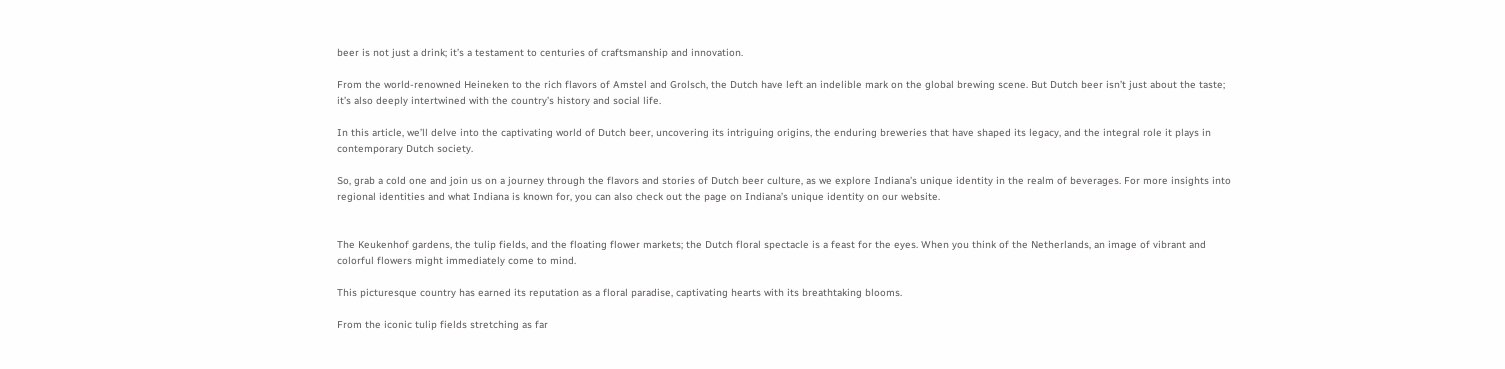beer is not just a drink; it’s a testament to centuries of craftsmanship and innovation.

From the world-renowned Heineken to the rich flavors of Amstel and Grolsch, the Dutch have left an indelible mark on the global brewing scene. But Dutch beer isn’t just about the taste; it’s also deeply intertwined with the country’s history and social life.

In this article, we’ll delve into the captivating world of Dutch beer, uncovering its intriguing origins, the enduring breweries that have shaped its legacy, and the integral role it plays in contemporary Dutch society.

So, grab a cold one and join us on a journey through the flavors and stories of Dutch beer culture, as we explore Indiana’s unique identity in the realm of beverages. For more insights into regional identities and what Indiana is known for, you can also check out the page on Indiana’s unique identity on our website.


The Keukenhof gardens, the tulip fields, and the floating flower markets; the Dutch floral spectacle is a feast for the eyes. When you think of the Netherlands, an image of vibrant and colorful flowers might immediately come to mind.

This picturesque country has earned its reputation as a floral paradise, captivating hearts with its breathtaking blooms.

From the iconic tulip fields stretching as far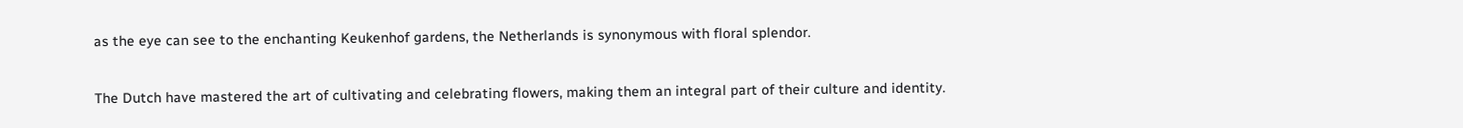as the eye can see to the enchanting Keukenhof gardens, the Netherlands is synonymous with floral splendor.

The Dutch have mastered the art of cultivating and celebrating flowers, making them an integral part of their culture and identity.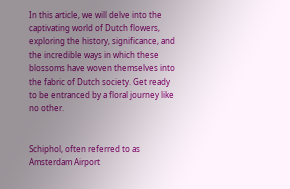In this article, we will delve into the captivating world of Dutch flowers, exploring the history, significance, and the incredible ways in which these blossoms have woven themselves into the fabric of Dutch society. Get ready to be entranced by a floral journey like no other.


Schiphol, often referred to as Amsterdam Airport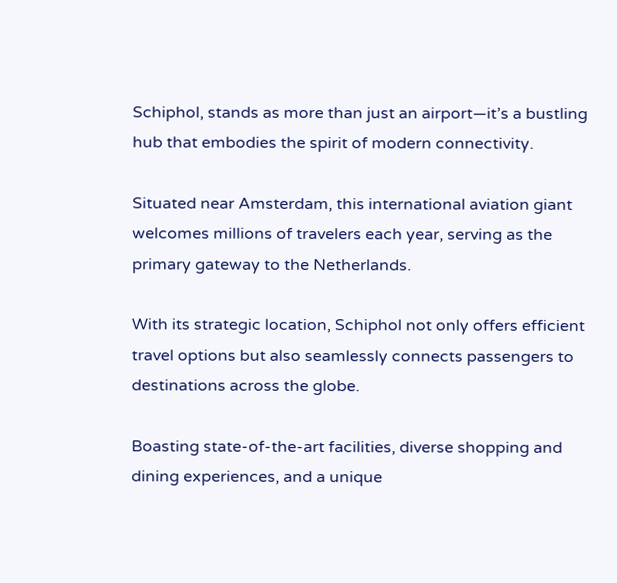Schiphol, stands as more than just an airport—it’s a bustling hub that embodies the spirit of modern connectivity.

Situated near Amsterdam, this international aviation giant welcomes millions of travelers each year, serving as the primary gateway to the Netherlands.

With its strategic location, Schiphol not only offers efficient travel options but also seamlessly connects passengers to destinations across the globe.

Boasting state-of-the-art facilities, diverse shopping and dining experiences, and a unique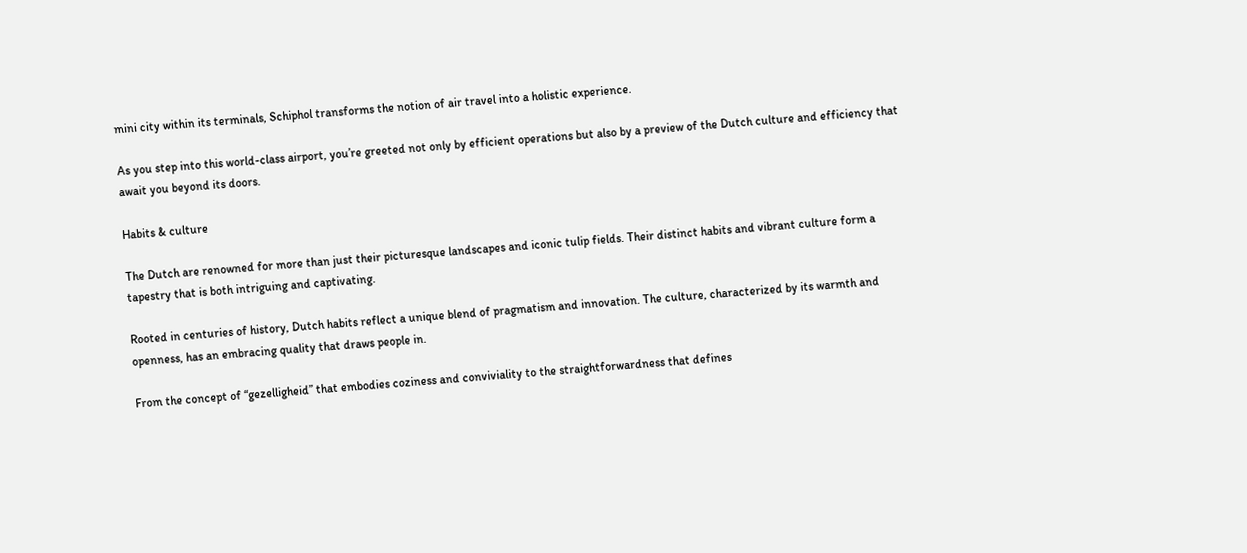mini city within its terminals, Schiphol transforms the notion of air travel into a holistic experience.

As you step into this world-class airport, you’re greeted not only by efficient operations but also by a preview of the Dutch culture and efficiency that await you beyond its doors.

Habits & culture

The Dutch are renowned for more than just their picturesque landscapes and iconic tulip fields. Their distinct habits and vibrant culture form a tapestry that is both intriguing and captivating.

Rooted in centuries of history, Dutch habits reflect a unique blend of pragmatism and innovation. The culture, characterized by its warmth and openness, has an embracing quality that draws people in.

From the concept of “gezelligheid” that embodies coziness and conviviality to the straightforwardness that defines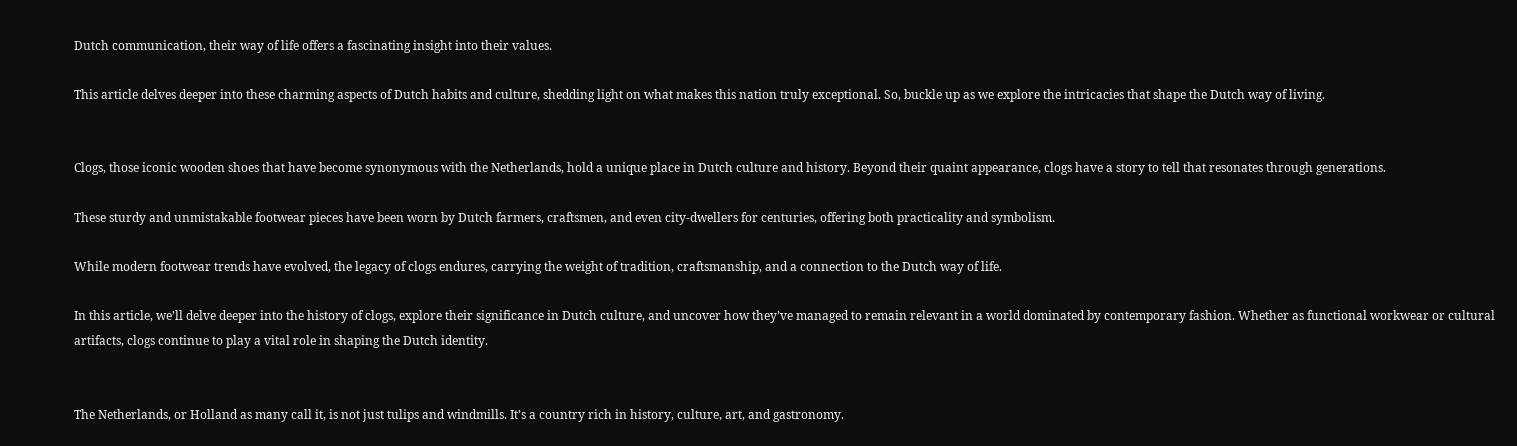Dutch communication, their way of life offers a fascinating insight into their values.

This article delves deeper into these charming aspects of Dutch habits and culture, shedding light on what makes this nation truly exceptional. So, buckle up as we explore the intricacies that shape the Dutch way of living.


Clogs, those iconic wooden shoes that have become synonymous with the Netherlands, hold a unique place in Dutch culture and history. Beyond their quaint appearance, clogs have a story to tell that resonates through generations.

These sturdy and unmistakable footwear pieces have been worn by Dutch farmers, craftsmen, and even city-dwellers for centuries, offering both practicality and symbolism.

While modern footwear trends have evolved, the legacy of clogs endures, carrying the weight of tradition, craftsmanship, and a connection to the Dutch way of life.

In this article, we’ll delve deeper into the history of clogs, explore their significance in Dutch culture, and uncover how they’ve managed to remain relevant in a world dominated by contemporary fashion. Whether as functional workwear or cultural artifacts, clogs continue to play a vital role in shaping the Dutch identity.


The Netherlands, or Holland as many call it, is not just tulips and windmills. It’s a country rich in history, culture, art, and gastronomy.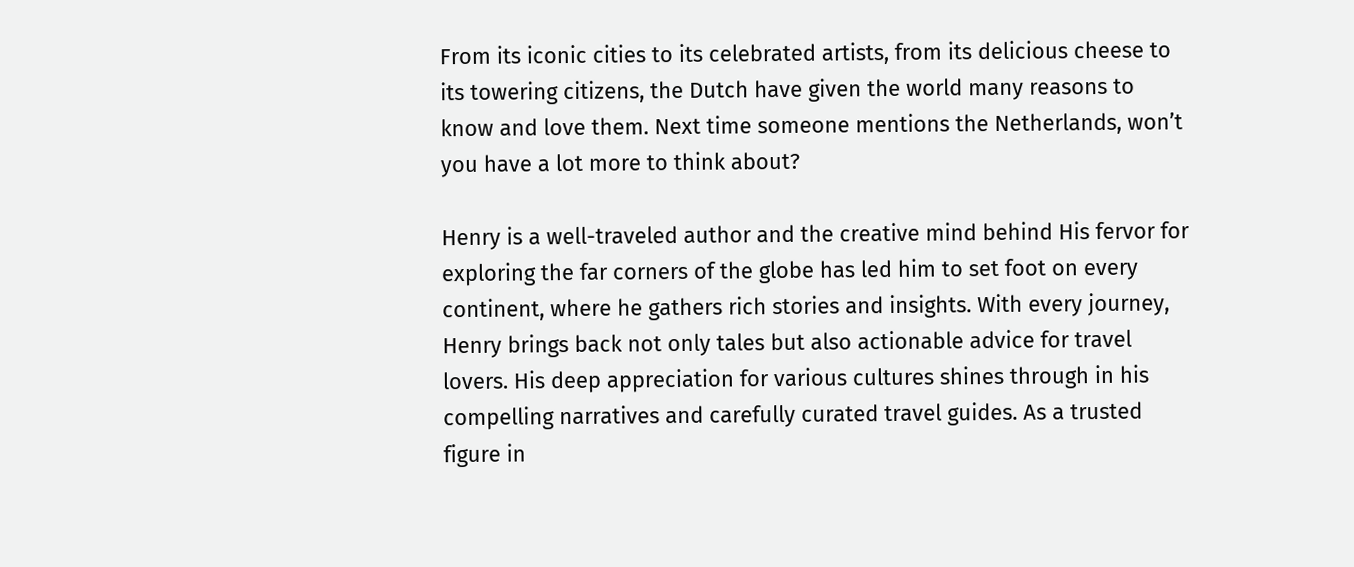From its iconic cities to its celebrated artists, from its delicious cheese to its towering citizens, the Dutch have given the world many reasons to know and love them. Next time someone mentions the Netherlands, won’t you have a lot more to think about?

Henry is a well-traveled author and the creative mind behind His fervor for exploring the far corners of the globe has led him to set foot on every continent, where he gathers rich stories and insights. With every journey, Henry brings back not only tales but also actionable advice for travel lovers. His deep appreciation for various cultures shines through in his compelling narratives and carefully curated travel guides. As a trusted figure in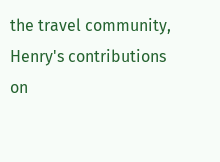the travel community, Henry's contributions on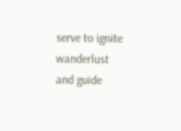serve to ignite wanderlust and guide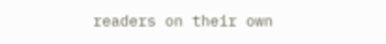readers on their own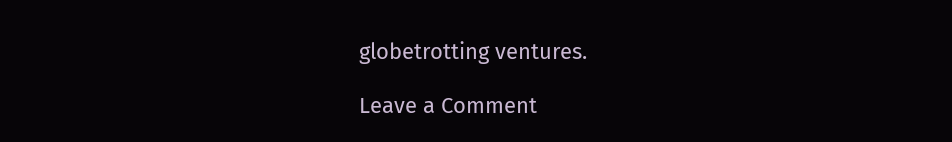globetrotting ventures.

Leave a Comment